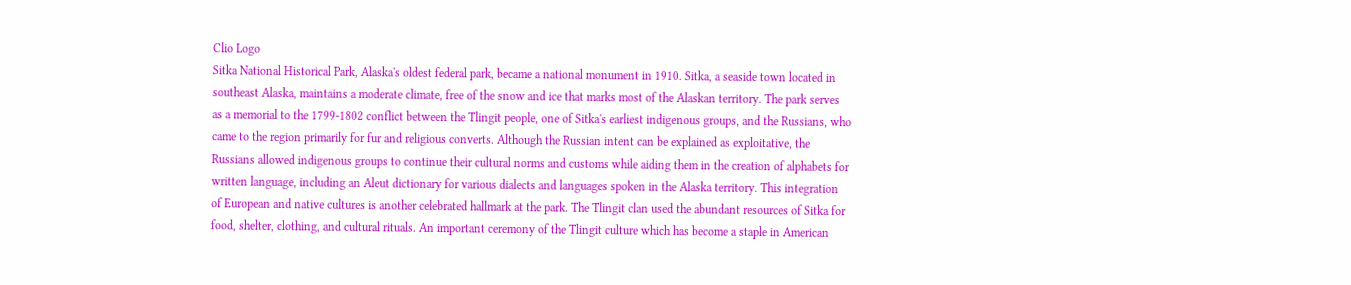Clio Logo
Sitka National Historical Park, Alaska's oldest federal park, became a national monument in 1910. Sitka, a seaside town located in southeast Alaska, maintains a moderate climate, free of the snow and ice that marks most of the Alaskan territory. The park serves as a memorial to the 1799-1802 conflict between the Tlingit people, one of Sitka's earliest indigenous groups, and the Russians, who came to the region primarily for fur and religious converts. Although the Russian intent can be explained as exploitative, the Russians allowed indigenous groups to continue their cultural norms and customs while aiding them in the creation of alphabets for written language, including an Aleut dictionary for various dialects and languages spoken in the Alaska territory. This integration of European and native cultures is another celebrated hallmark at the park. The Tlingit clan used the abundant resources of Sitka for food, shelter, clothing, and cultural rituals. An important ceremony of the Tlingit culture which has become a staple in American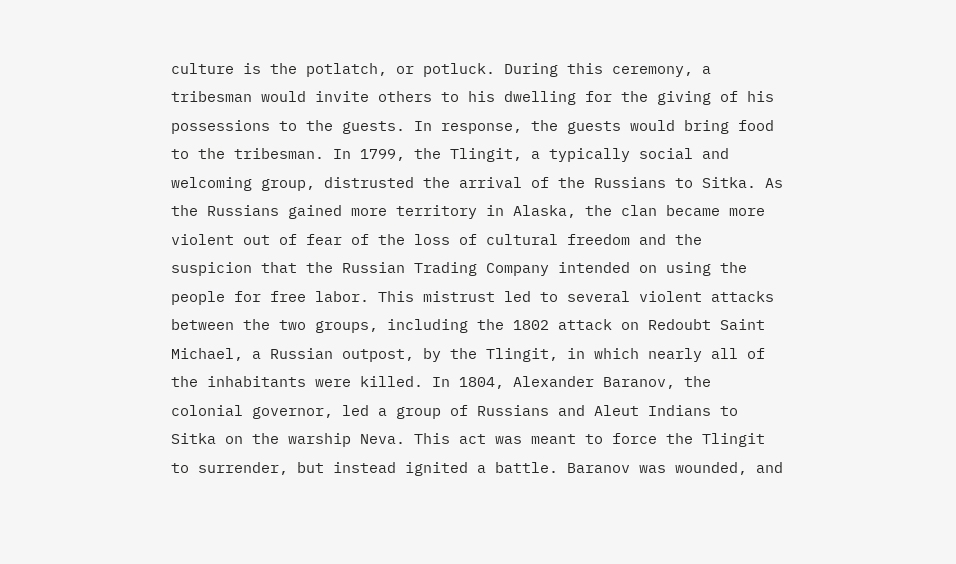culture is the potlatch, or potluck. During this ceremony, a tribesman would invite others to his dwelling for the giving of his possessions to the guests. In response, the guests would bring food to the tribesman. In 1799, the Tlingit, a typically social and welcoming group, distrusted the arrival of the Russians to Sitka. As the Russians gained more territory in Alaska, the clan became more violent out of fear of the loss of cultural freedom and the suspicion that the Russian Trading Company intended on using the people for free labor. This mistrust led to several violent attacks between the two groups, including the 1802 attack on Redoubt Saint Michael, a Russian outpost, by the Tlingit, in which nearly all of the inhabitants were killed. In 1804, Alexander Baranov, the colonial governor, led a group of Russians and Aleut Indians to Sitka on the warship Neva. This act was meant to force the Tlingit to surrender, but instead ignited a battle. Baranov was wounded, and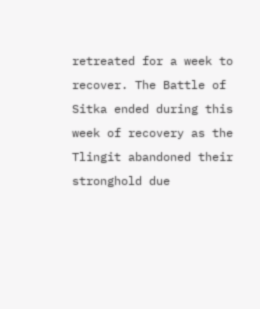retreated for a week to recover. The Battle of Sitka ended during this week of recovery as the Tlingit abandoned their stronghold due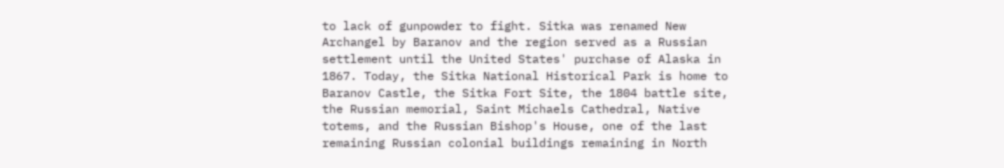to lack of gunpowder to fight. Sitka was renamed New Archangel by Baranov and the region served as a Russian settlement until the United States' purchase of Alaska in 1867. Today, the Sitka National Historical Park is home to Baranov Castle, the Sitka Fort Site, the 1804 battle site, the Russian memorial, Saint Michaels Cathedral, Native totems, and the Russian Bishop's House, one of the last remaining Russian colonial buildings remaining in North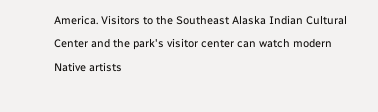America. Visitors to the Southeast Alaska Indian Cultural Center and the park's visitor center can watch modern Native artists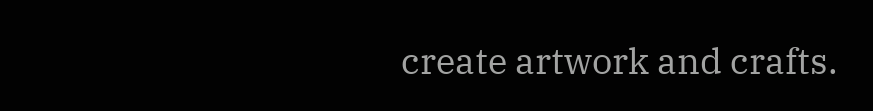create artwork and crafts.